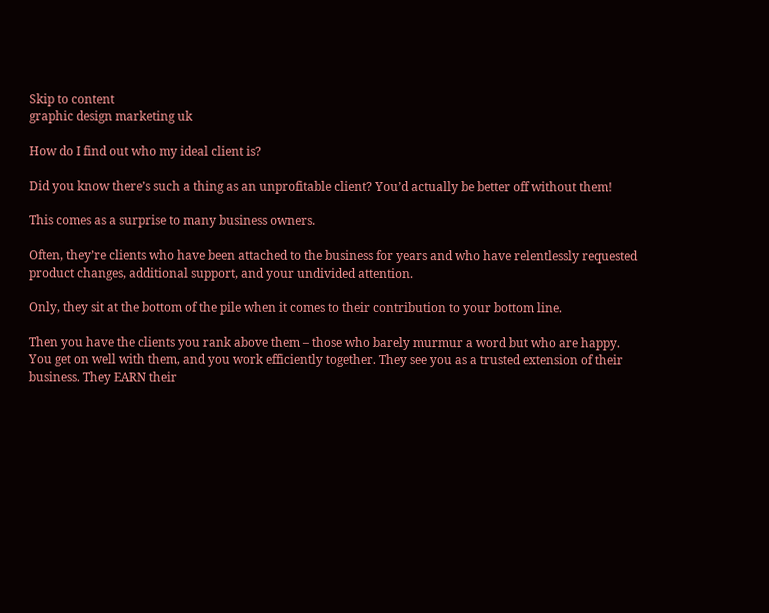Skip to content
graphic design marketing uk

How do I find out who my ideal client is?

Did you know there’s such a thing as an unprofitable client? You’d actually be better off without them!

This comes as a surprise to many business owners.

Often, they’re clients who have been attached to the business for years and who have relentlessly requested product changes, additional support, and your undivided attention.

Only, they sit at the bottom of the pile when it comes to their contribution to your bottom line.

Then you have the clients you rank above them – those who barely murmur a word but who are happy. You get on well with them, and you work efficiently together. They see you as a trusted extension of their business. They EARN their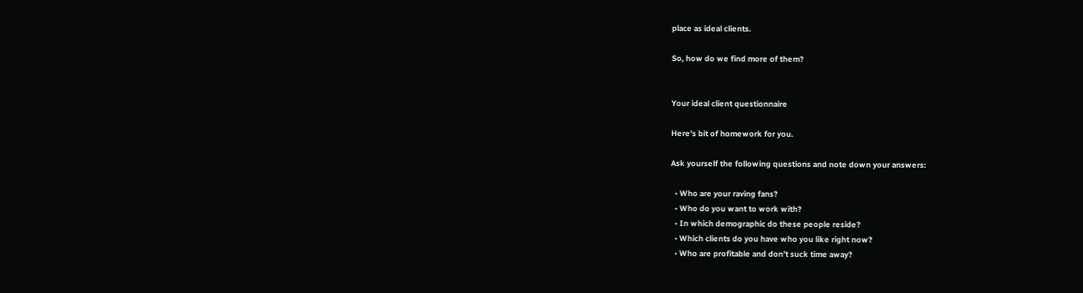place as ideal clients.

So, how do we find more of them?


Your ideal client questionnaire

Here’s bit of homework for you.

Ask yourself the following questions and note down your answers:

  • Who are your raving fans?
  • Who do you want to work with?
  • In which demographic do these people reside?
  • Which clients do you have who you like right now?
  • Who are profitable and don’t suck time away?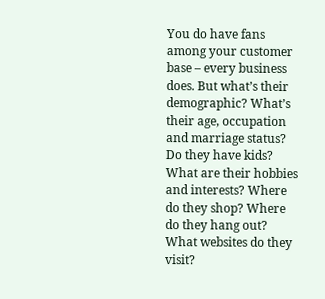You do have fans among your customer base – every business does. But what’s their demographic? What’s their age, occupation and marriage status? Do they have kids? What are their hobbies and interests? Where do they shop? Where do they hang out? What websites do they visit?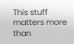This stuff matters more than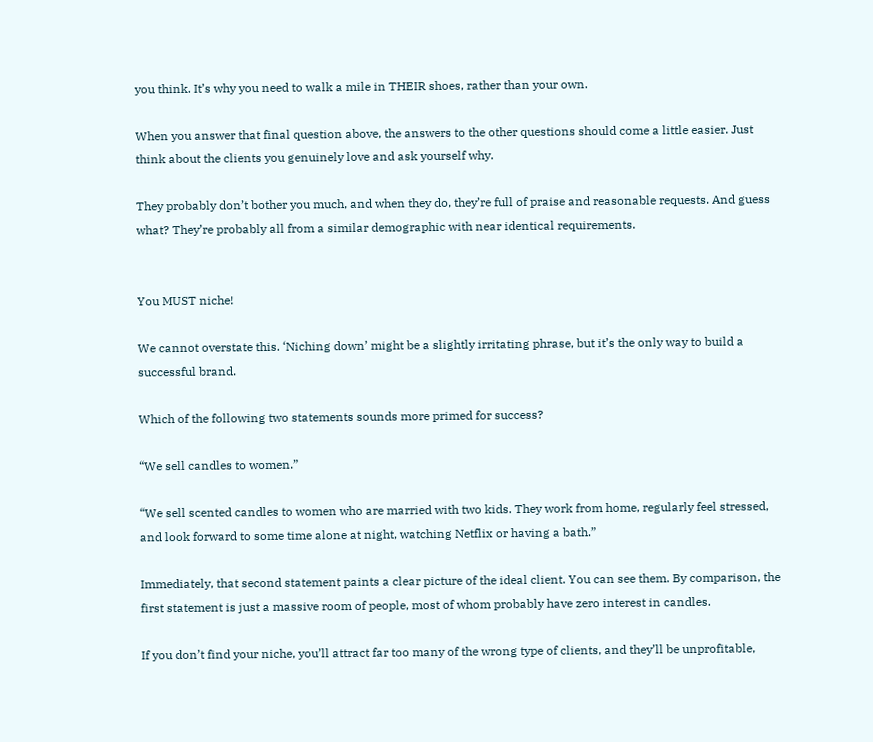you think. It’s why you need to walk a mile in THEIR shoes, rather than your own.

When you answer that final question above, the answers to the other questions should come a little easier. Just think about the clients you genuinely love and ask yourself why.

They probably don’t bother you much, and when they do, they’re full of praise and reasonable requests. And guess what? They’re probably all from a similar demographic with near identical requirements.


You MUST niche!

We cannot overstate this. ‘Niching down’ might be a slightly irritating phrase, but it’s the only way to build a successful brand.

Which of the following two statements sounds more primed for success?

“We sell candles to women.”

“We sell scented candles to women who are married with two kids. They work from home, regularly feel stressed, and look forward to some time alone at night, watching Netflix or having a bath.”

Immediately, that second statement paints a clear picture of the ideal client. You can see them. By comparison, the first statement is just a massive room of people, most of whom probably have zero interest in candles.

If you don’t find your niche, you’ll attract far too many of the wrong type of clients, and they’ll be unprofitable,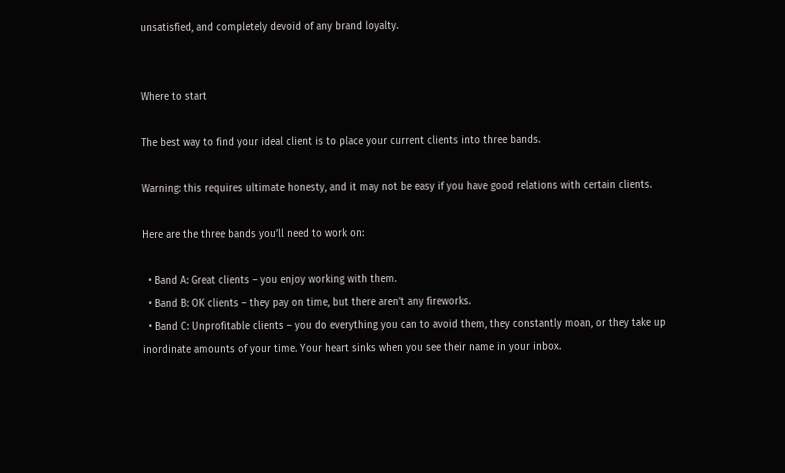unsatisfied, and completely devoid of any brand loyalty.


Where to start

The best way to find your ideal client is to place your current clients into three bands.

Warning: this requires ultimate honesty, and it may not be easy if you have good relations with certain clients.

Here are the three bands you’ll need to work on:

  • Band A: Great clients – you enjoy working with them.
  • Band B: OK clients – they pay on time, but there aren’t any fireworks.
  • Band C: Unprofitable clients – you do everything you can to avoid them, they constantly moan, or they take up inordinate amounts of your time. Your heart sinks when you see their name in your inbox.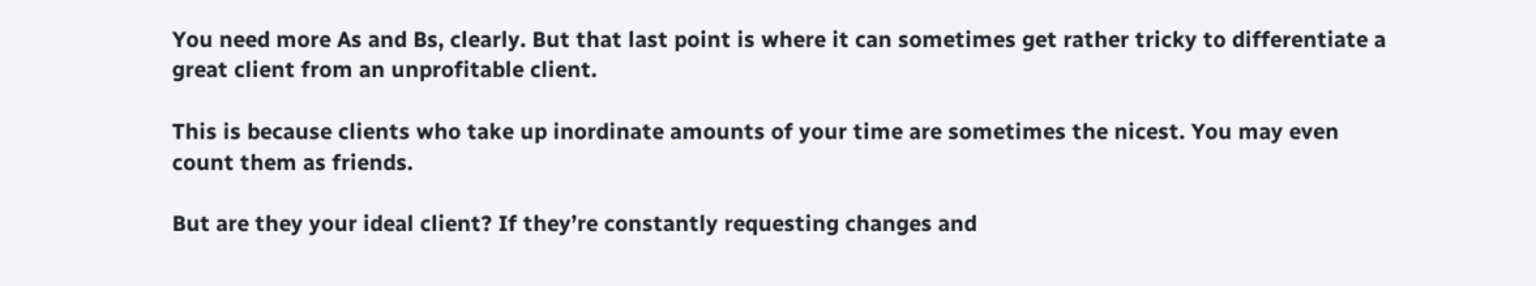You need more As and Bs, clearly. But that last point is where it can sometimes get rather tricky to differentiate a great client from an unprofitable client.

This is because clients who take up inordinate amounts of your time are sometimes the nicest. You may even count them as friends.

But are they your ideal client? If they’re constantly requesting changes and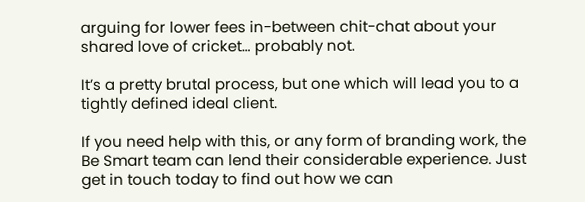arguing for lower fees in-between chit-chat about your shared love of cricket… probably not.

It’s a pretty brutal process, but one which will lead you to a tightly defined ideal client.

If you need help with this, or any form of branding work, the Be Smart team can lend their considerable experience. Just get in touch today to find out how we can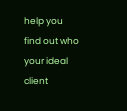help you find out who your ideal client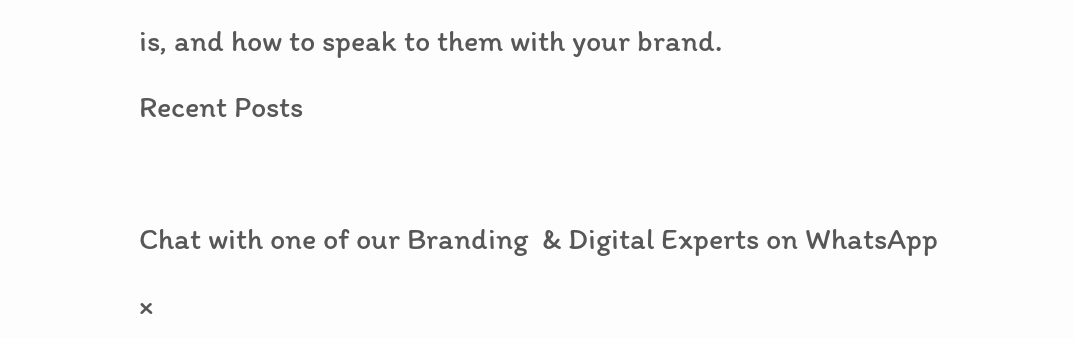is, and how to speak to them with your brand.

Recent Posts



Chat with one of our Branding  & Digital Experts on WhatsApp

×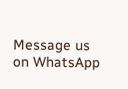Message us on WhatsApp